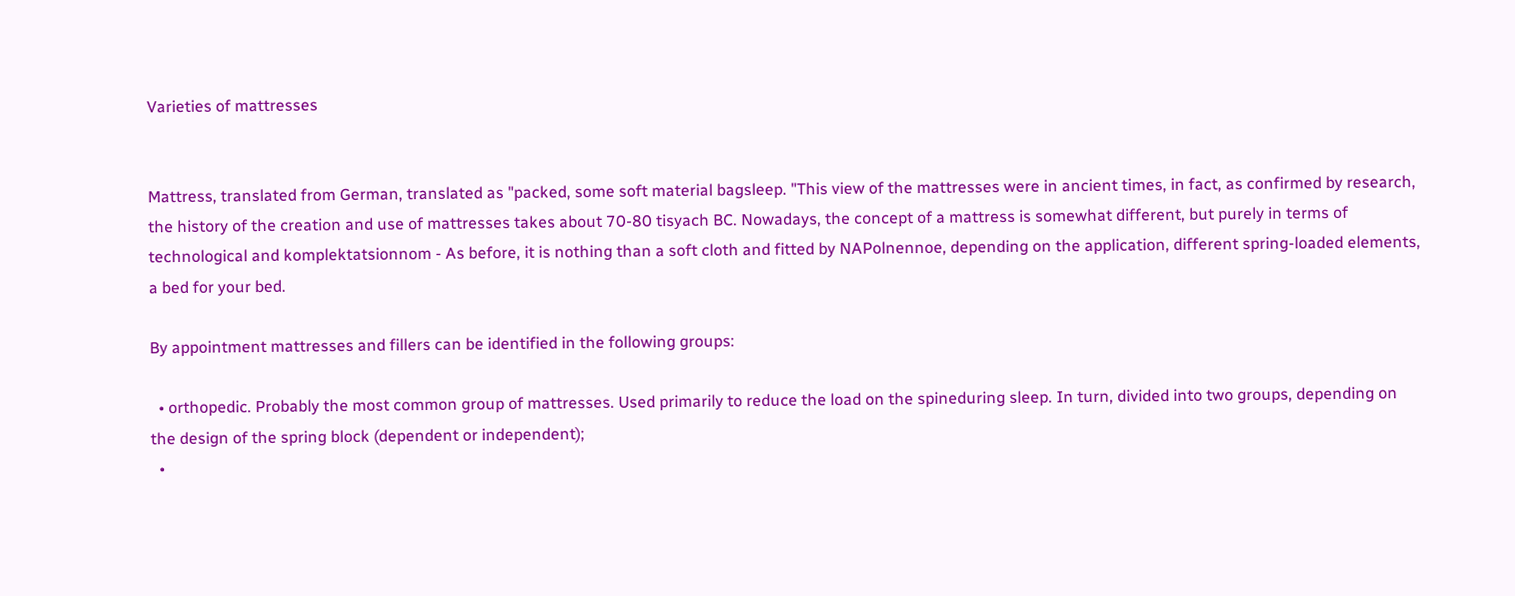Varieties of mattresses


Mattress, translated from German, translated as "packed, some soft material bagsleep. "This view of the mattresses were in ancient times, in fact, as confirmed by research, the history of the creation and use of mattresses takes about 70-80 tisyach BC. Nowadays, the concept of a mattress is somewhat different, but purely in terms of technological and komplektatsionnom - As before, it is nothing than a soft cloth and fitted by NAPolnennoe, depending on the application, different spring-loaded elements, a bed for your bed.

By appointment mattresses and fillers can be identified in the following groups:

  • orthopedic. Probably the most common group of mattresses. Used primarily to reduce the load on the spineduring sleep. In turn, divided into two groups, depending on the design of the spring block (dependent or independent);
  •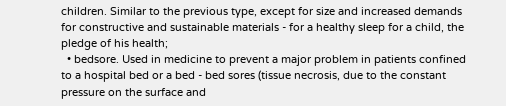children. Similar to the previous type, except for size and increased demands for constructive and sustainable materials - for a healthy sleep for a child, the pledge of his health;
  • bedsore. Used in medicine to prevent a major problem in patients confined to a hospital bed or a bed - bed sores (tissue necrosis, due to the constant pressure on the surface and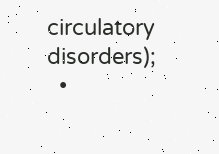circulatory disorders);
  •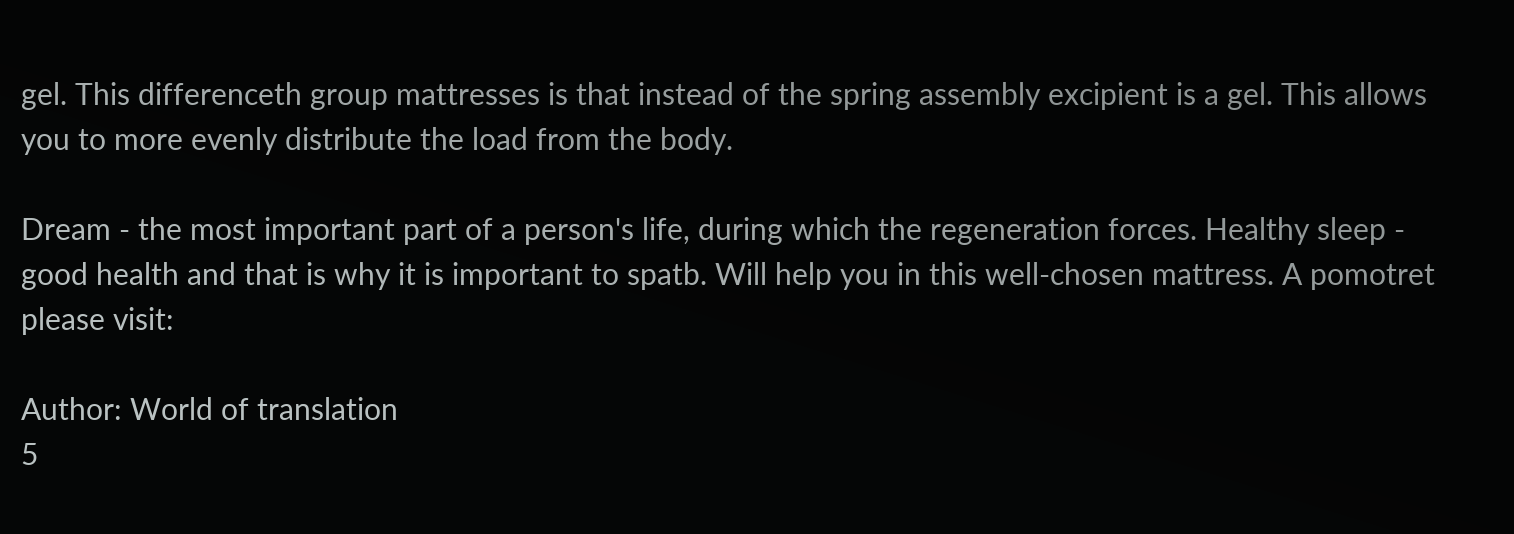gel. This differenceth group mattresses is that instead of the spring assembly excipient is a gel. This allows you to more evenly distribute the load from the body.

Dream - the most important part of a person's life, during which the regeneration forces. Healthy sleep - good health and that is why it is important to spatb. Will help you in this well-chosen mattress. A pomotret please visit:

Author: World of translation
5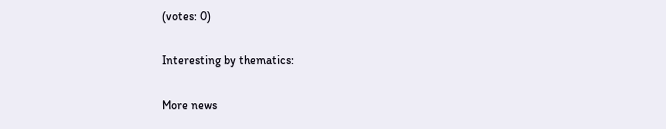(votes: 0)

Interesting by thematics:

More news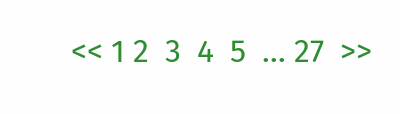<< 1 2  3  4  5  ... 27  >>